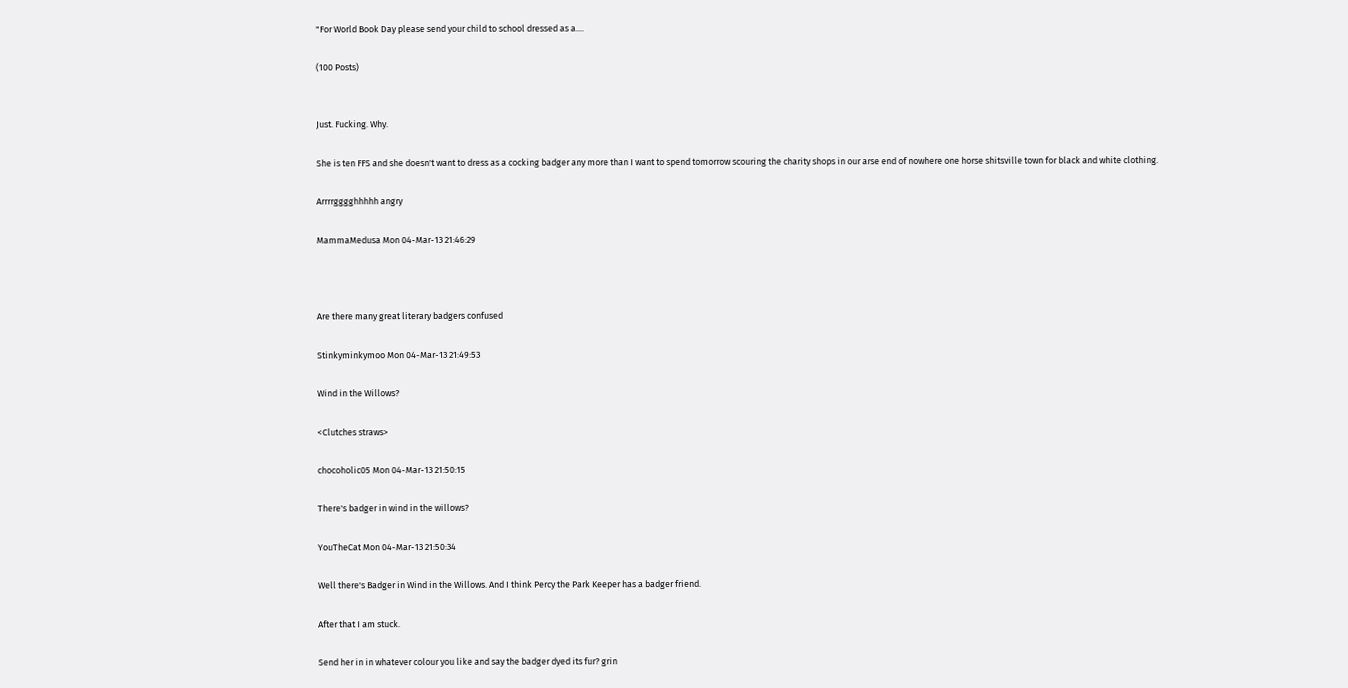"For World Book Day please send your child to school dressed as a....

(100 Posts)


Just. Fucking. Why.

She is ten FFS and she doesn't want to dress as a cocking badger any more than I want to spend tomorrow scouring the charity shops in our arse end of nowhere one horse shitsville town for black and white clothing.

Arrrrgggghhhhh angry

MammaMedusa Mon 04-Mar-13 21:46:29



Are there many great literary badgers confused

Stinkyminkymoo Mon 04-Mar-13 21:49:53

Wind in the Willows?

<Clutches straws>

chocoholic05 Mon 04-Mar-13 21:50:15

There's badger in wind in the willows?

YouTheCat Mon 04-Mar-13 21:50:34

Well there's Badger in Wind in the Willows. And I think Percy the Park Keeper has a badger friend.

After that I am stuck.

Send her in in whatever colour you like and say the badger dyed its fur? grin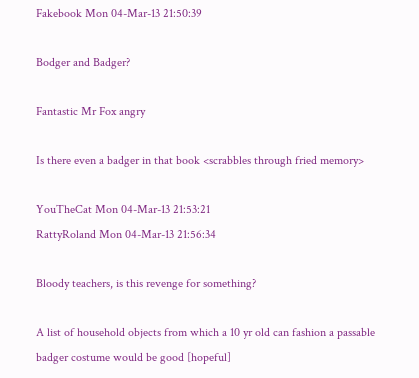Fakebook Mon 04-Mar-13 21:50:39

Bodger and Badger?

Fantastic Mr Fox angry

Is there even a badger in that book <scrabbles through fried memory>

YouTheCat Mon 04-Mar-13 21:53:21
RattyRoland Mon 04-Mar-13 21:56:34

Bloody teachers, is this revenge for something?

A list of household objects from which a 10 yr old can fashion a passable badger costume would be good [hopeful]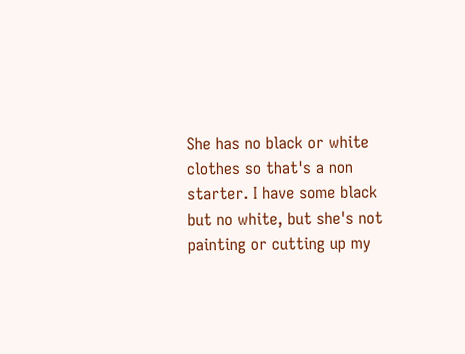She has no black or white clothes so that's a non starter. I have some black but no white, but she's not painting or cutting up my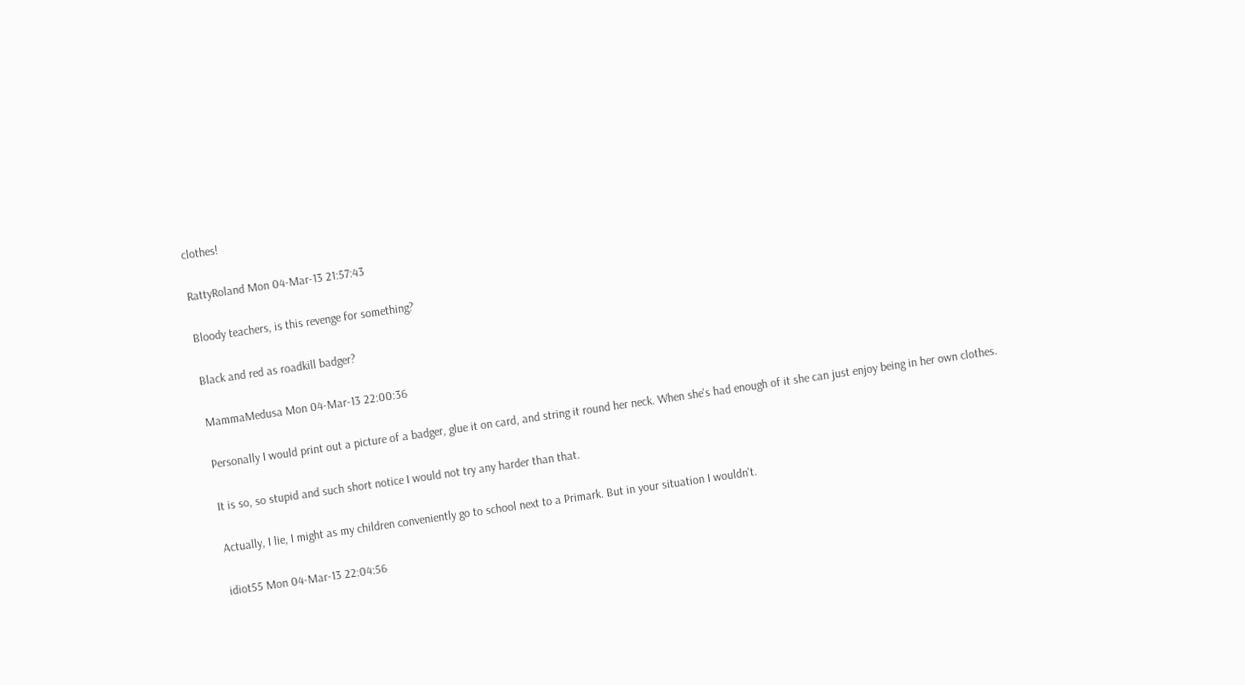clothes!

RattyRoland Mon 04-Mar-13 21:57:43

Bloody teachers, is this revenge for something?

Black and red as roadkill badger?

MammaMedusa Mon 04-Mar-13 22:00:36

Personally I would print out a picture of a badger, glue it on card, and string it round her neck. When she's had enough of it she can just enjoy being in her own clothes.

It is so, so stupid and such short notice I would not try any harder than that.

Actually, I lie, I might as my children conveniently go to school next to a Primark. But in your situation I wouldn't.

idiot55 Mon 04-Mar-13 22:04:56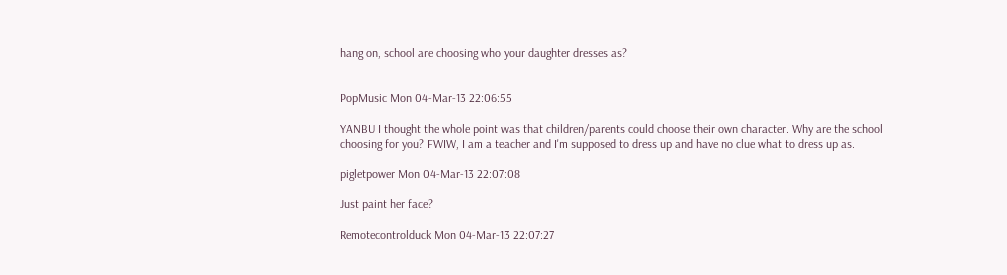hang on, school are choosing who your daughter dresses as?


PopMusic Mon 04-Mar-13 22:06:55

YANBU I thought the whole point was that children/parents could choose their own character. Why are the school choosing for you? FWIW, I am a teacher and I'm supposed to dress up and have no clue what to dress up as.

pigletpower Mon 04-Mar-13 22:07:08

Just paint her face?

Remotecontrolduck Mon 04-Mar-13 22:07:27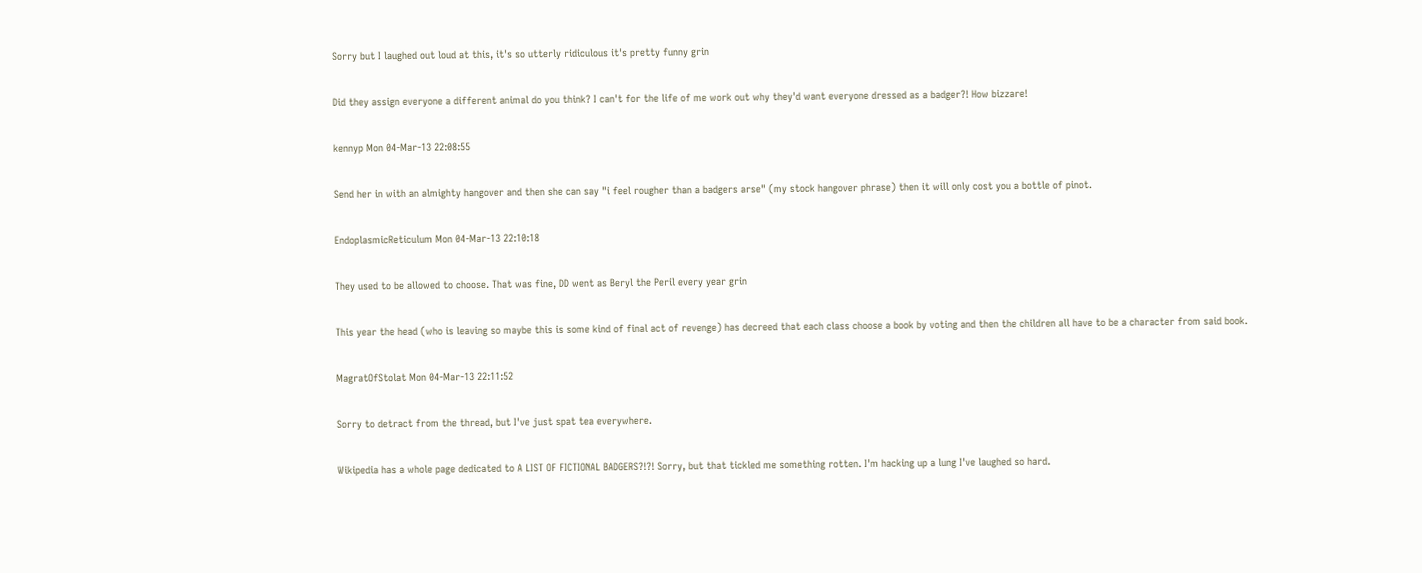Sorry but I laughed out loud at this, it's so utterly ridiculous it's pretty funny grin

Did they assign everyone a different animal do you think? I can't for the life of me work out why they'd want everyone dressed as a badger?! How bizzare!

kennyp Mon 04-Mar-13 22:08:55

Send her in with an almighty hangover and then she can say "i feel rougher than a badgers arse" (my stock hangover phrase) then it will only cost you a bottle of pinot.

EndoplasmicReticulum Mon 04-Mar-13 22:10:18

They used to be allowed to choose. That was fine, DD went as Beryl the Peril every year grin

This year the head (who is leaving so maybe this is some kind of final act of revenge) has decreed that each class choose a book by voting and then the children all have to be a character from said book.

MagratOfStolat Mon 04-Mar-13 22:11:52

Sorry to detract from the thread, but I've just spat tea everywhere.

Wikipedia has a whole page dedicated to A LIST OF FICTIONAL BADGERS?!?! Sorry, but that tickled me something rotten. I'm hacking up a lung I've laughed so hard.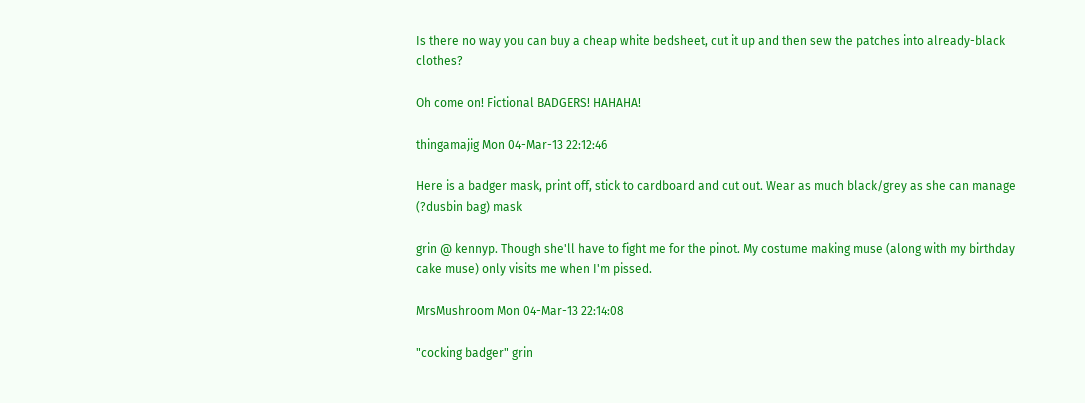Is there no way you can buy a cheap white bedsheet, cut it up and then sew the patches into already-black clothes?

Oh come on! Fictional BADGERS! HAHAHA!

thingamajig Mon 04-Mar-13 22:12:46

Here is a badger mask, print off, stick to cardboard and cut out. Wear as much black/grey as she can manage (?dusbin bag) mask

grin @ kennyp. Though she'll have to fight me for the pinot. My costume making muse (along with my birthday cake muse) only visits me when I'm pissed.

MrsMushroom Mon 04-Mar-13 22:14:08

"cocking badger" grin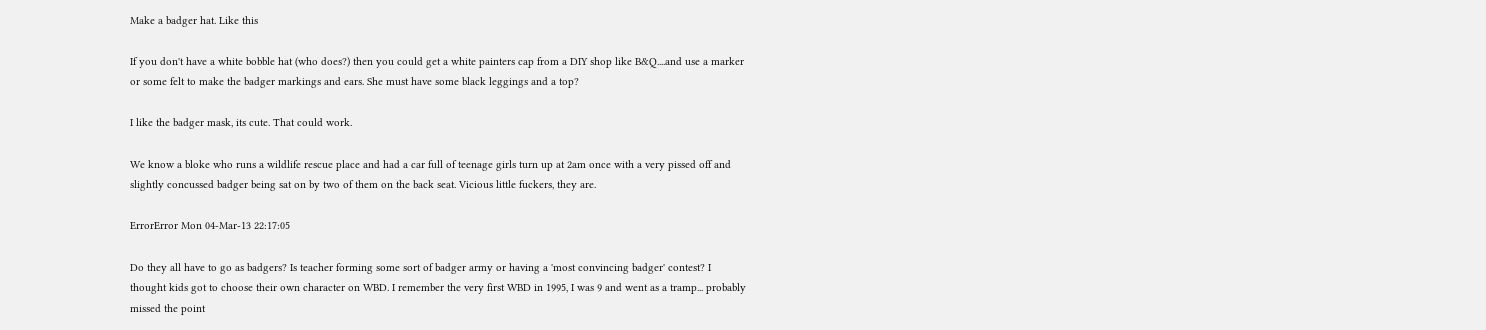Make a badger hat. Like this

If you don't have a white bobble hat (who does?) then you could get a white painters cap from a DIY shop like B&Q....and use a marker or some felt to make the badger markings and ears. She must have some black leggings and a top?

I like the badger mask, its cute. That could work.

We know a bloke who runs a wildlife rescue place and had a car full of teenage girls turn up at 2am once with a very pissed off and slightly concussed badger being sat on by two of them on the back seat. Vicious little fuckers, they are.

ErrorError Mon 04-Mar-13 22:17:05

Do they all have to go as badgers? Is teacher forming some sort of badger army or having a 'most convincing badger' contest? I thought kids got to choose their own character on WBD. I remember the very first WBD in 1995, I was 9 and went as a tramp... probably missed the point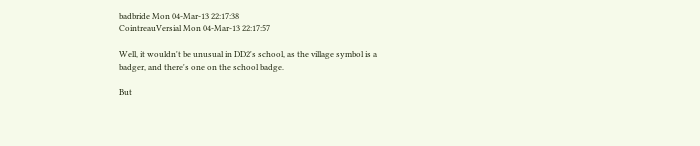badbride Mon 04-Mar-13 22:17:38
CointreauVersial Mon 04-Mar-13 22:17:57

Well, it wouldn't be unusual in DD2's school, as the village symbol is a badger, and there's one on the school badge.

But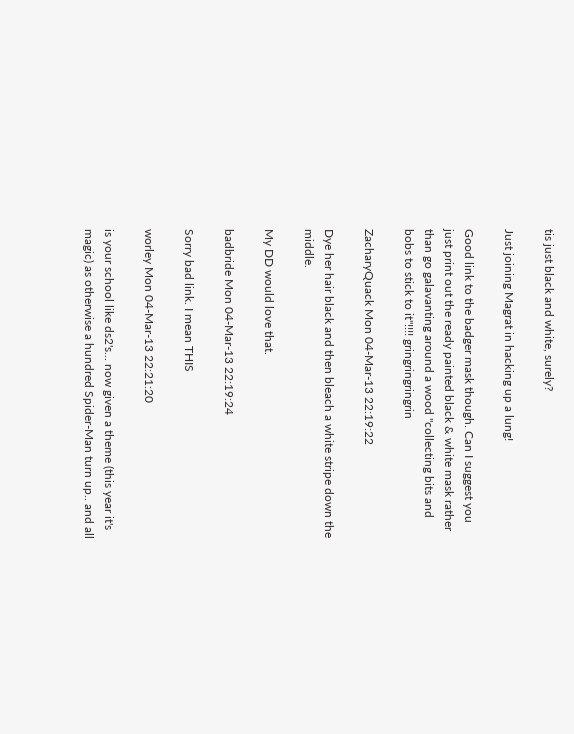tis just black and white, surely?

Just joining Magrat in hacking up a lung!

Good link to the badger mask though. Can I suggest you just print out the ready painted black & white mask rather than go galavanting around a wood "collecting bits and bobs to stick to it"!!!! gringringringrin

ZacharyQuack Mon 04-Mar-13 22:19:22

Dye her hair black and then bleach a white stripe down the middle.

My DD would love that.

badbride Mon 04-Mar-13 22:19:24

Sorry bad link. I mean THIS

worley Mon 04-Mar-13 22:21:20

is your school like ds2's... now given a theme (this year it's magic) as otherwise a hundred Spider-Man turn up.. and all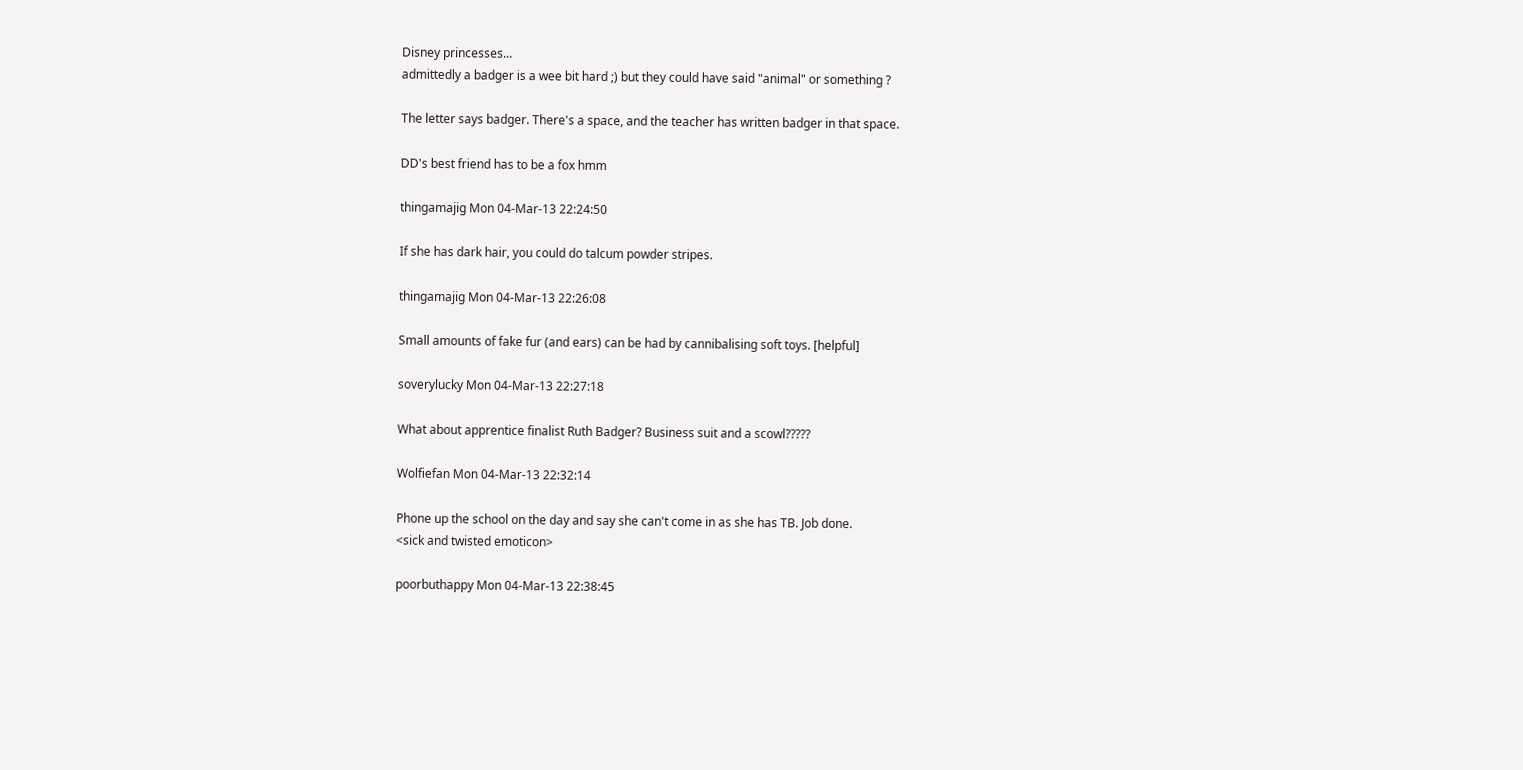Disney princesses...
admittedly a badger is a wee bit hard ;) but they could have said "animal" or something ?

The letter says badger. There's a space, and the teacher has written badger in that space.

DD's best friend has to be a fox hmm

thingamajig Mon 04-Mar-13 22:24:50

If she has dark hair, you could do talcum powder stripes.

thingamajig Mon 04-Mar-13 22:26:08

Small amounts of fake fur (and ears) can be had by cannibalising soft toys. [helpful]

soverylucky Mon 04-Mar-13 22:27:18

What about apprentice finalist Ruth Badger? Business suit and a scowl?????

Wolfiefan Mon 04-Mar-13 22:32:14

Phone up the school on the day and say she can't come in as she has TB. Job done.
<sick and twisted emoticon>

poorbuthappy Mon 04-Mar-13 22:38:45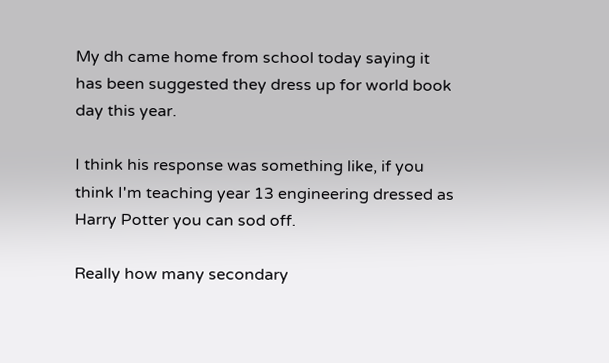My dh came home from school today saying it has been suggested they dress up for world book day this year.

I think his response was something like, if you think I'm teaching year 13 engineering dressed as Harry Potter you can sod off.

Really how many secondary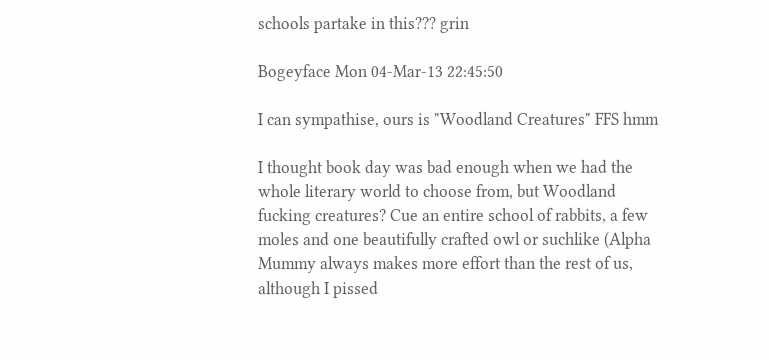schools partake in this??? grin

Bogeyface Mon 04-Mar-13 22:45:50

I can sympathise, ours is "Woodland Creatures" FFS hmm

I thought book day was bad enough when we had the whole literary world to choose from, but Woodland fucking creatures? Cue an entire school of rabbits, a few moles and one beautifully crafted owl or suchlike (Alpha Mummy always makes more effort than the rest of us, although I pissed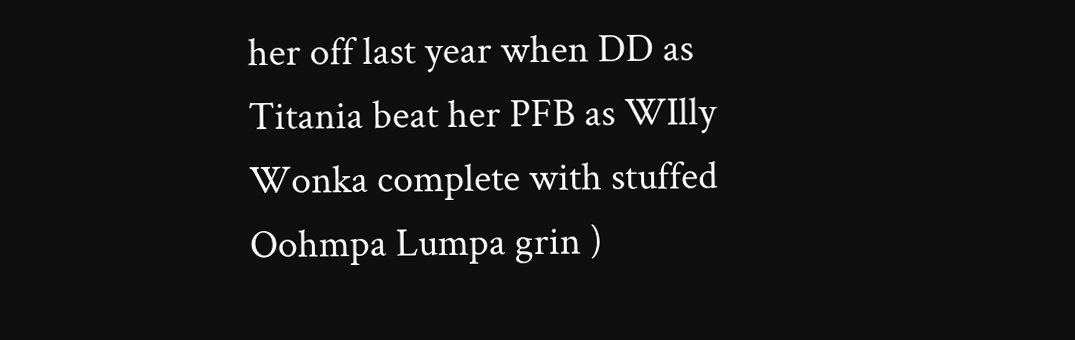her off last year when DD as Titania beat her PFB as WIlly Wonka complete with stuffed Oohmpa Lumpa grin )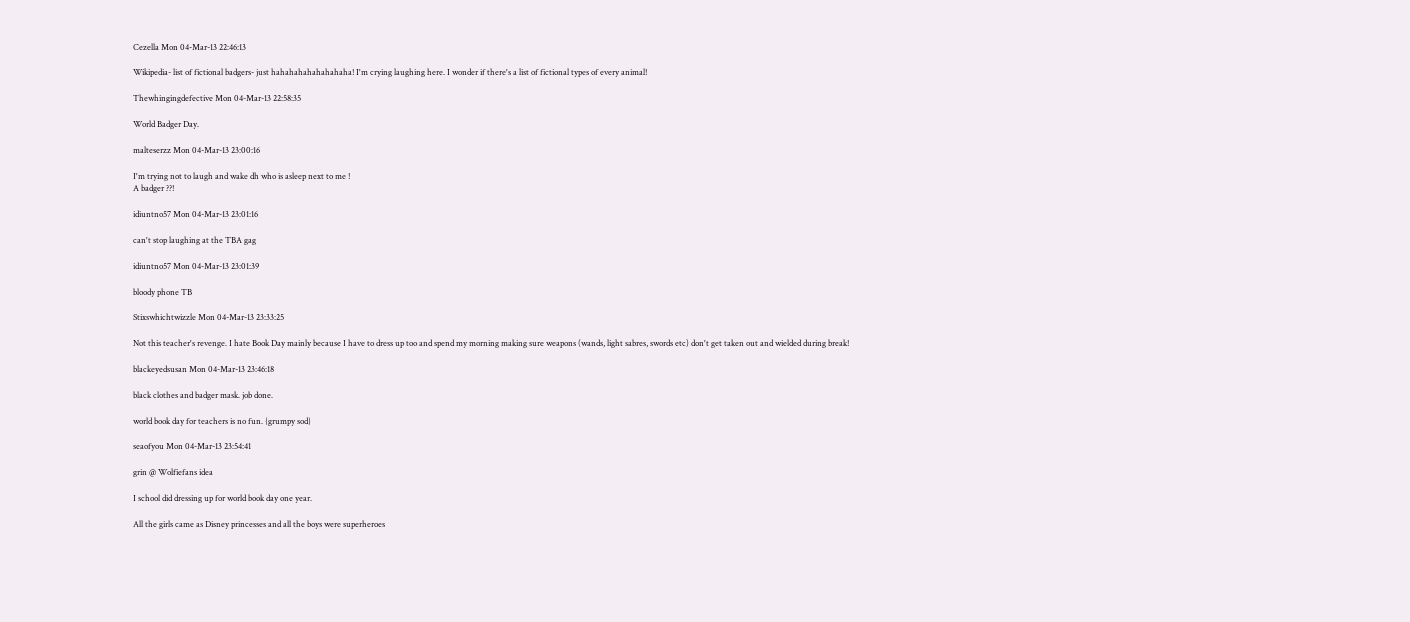Cezella Mon 04-Mar-13 22:46:13

Wikipedia- list of fictional badgers- just hahahahahahahahaha! I'm crying laughing here. I wonder if there's a list of fictional types of every animal!

Thewhingingdefective Mon 04-Mar-13 22:58:35

World Badger Day.

malteserzz Mon 04-Mar-13 23:00:16

I'm trying not to laugh and wake dh who is asleep next to me !
A badger ??!

idiuntno57 Mon 04-Mar-13 23:01:16

can't stop laughing at the TBA gag

idiuntno57 Mon 04-Mar-13 23:01:39

bloody phone TB

Stixswhichtwizzle Mon 04-Mar-13 23:33:25

Not this teacher's revenge. I hate Book Day mainly because I have to dress up too and spend my morning making sure weapons (wands, light sabres, swords etc) don't get taken out and wielded during break!

blackeyedsusan Mon 04-Mar-13 23:46:18

black clothes and badger mask. job done.

world book day for teachers is no fun. {grumpy sod}

seaofyou Mon 04-Mar-13 23:54:41

grin @ Wolfiefans idea

I school did dressing up for world book day one year.

All the girls came as Disney princesses and all the boys were superheroes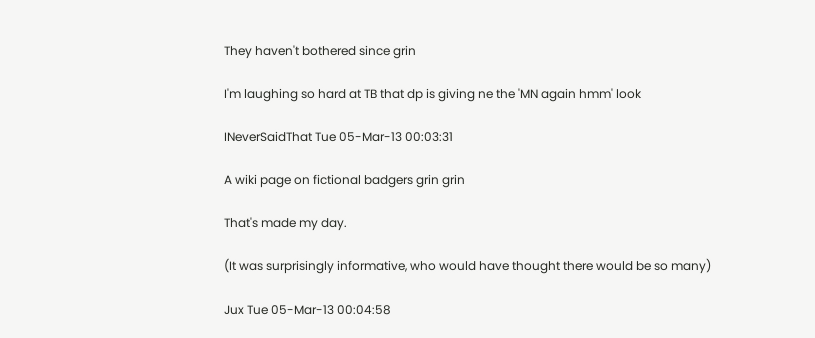They haven't bothered since grin

I'm laughing so hard at TB that dp is giving ne the 'MN again hmm' look

INeverSaidThat Tue 05-Mar-13 00:03:31

A wiki page on fictional badgers grin grin

That's made my day.

(It was surprisingly informative, who would have thought there would be so many)

Jux Tue 05-Mar-13 00:04:58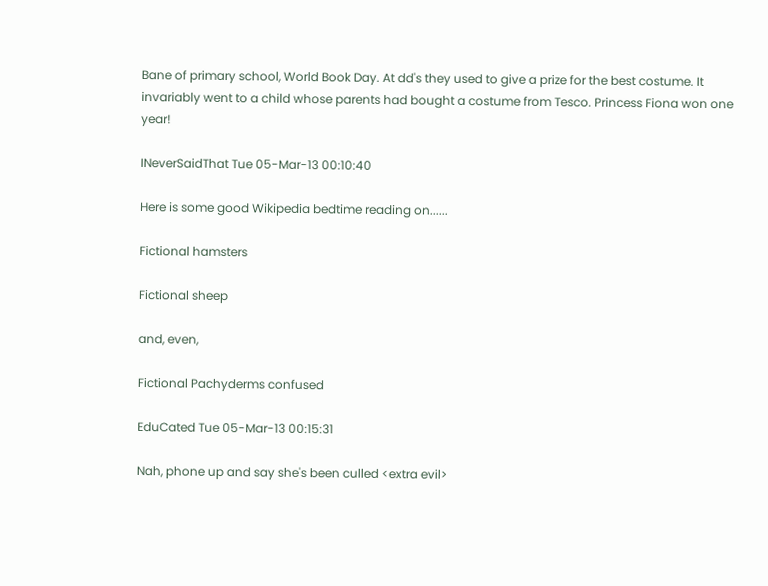Bane of primary school, World Book Day. At dd's they used to give a prize for the best costume. It invariably went to a child whose parents had bought a costume from Tesco. Princess Fiona won one year!

INeverSaidThat Tue 05-Mar-13 00:10:40

Here is some good Wikipedia bedtime reading on......

Fictional hamsters

Fictional sheep

and, even,

Fictional Pachyderms confused

EduCated Tue 05-Mar-13 00:15:31

Nah, phone up and say she's been culled <extra evil>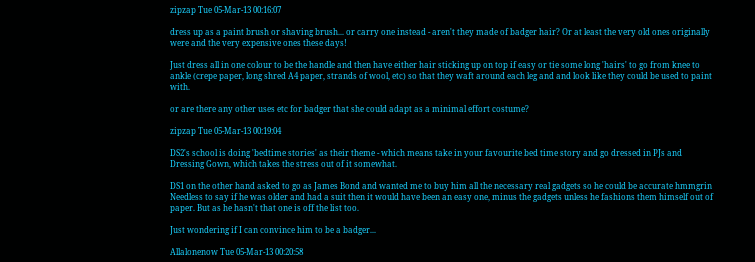zipzap Tue 05-Mar-13 00:16:07

dress up as a paint brush or shaving brush... or carry one instead - aren't they made of badger hair? Or at least the very old ones originally were and the very expensive ones these days!

Just dress all in one colour to be the handle and then have either hair sticking up on top if easy or tie some long 'hairs' to go from knee to ankle (crepe paper, long shred A4 paper, strands of wool, etc) so that they waft around each leg and and look like they could be used to paint with.

or are there any other uses etc for badger that she could adapt as a minimal effort costume?

zipzap Tue 05-Mar-13 00:19:04

DS2's school is doing 'bedtime stories' as their theme - which means take in your favourite bed time story and go dressed in PJs and Dressing Gown, which takes the stress out of it somewhat.

DS1 on the other hand asked to go as James Bond and wanted me to buy him all the necessary real gadgets so he could be accurate hmmgrin Needless to say if he was older and had a suit then it would have been an easy one, minus the gadgets unless he fashions them himself out of paper. But as he hasn't that one is off the list too.

Just wondering if I can convince him to be a badger...

Allalonenow Tue 05-Mar-13 00:20:58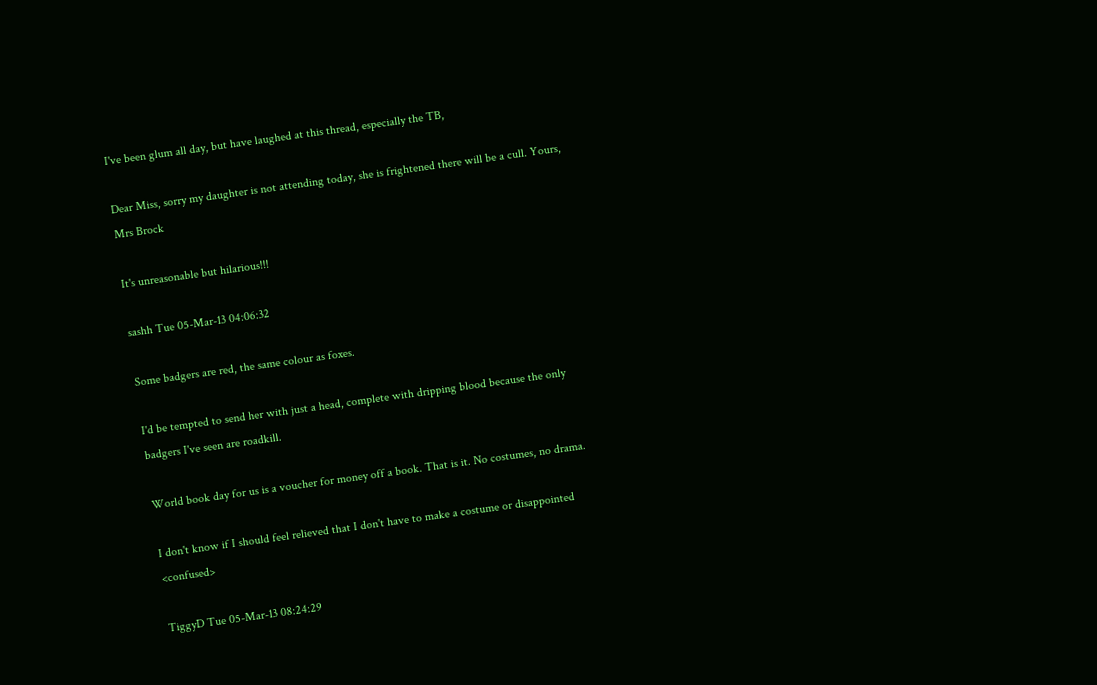I've been glum all day, but have laughed at this thread, especially the TB,

Dear Miss, sorry my daughter is not attending today, she is frightened there will be a cull. Yours, Mrs Brock

It's unreasonable but hilarious!!!

sashh Tue 05-Mar-13 04:06:32

Some badgers are red, the same colour as foxes.

I'd be tempted to send her with just a head, complete with dripping blood because the only badgers I've seen are roadkill.

World book day for us is a voucher for money off a book. That is it. No costumes, no drama.

I don't know if I should feel relieved that I don't have to make a costume or disappointed <confused>

TiggyD Tue 05-Mar-13 08:24:29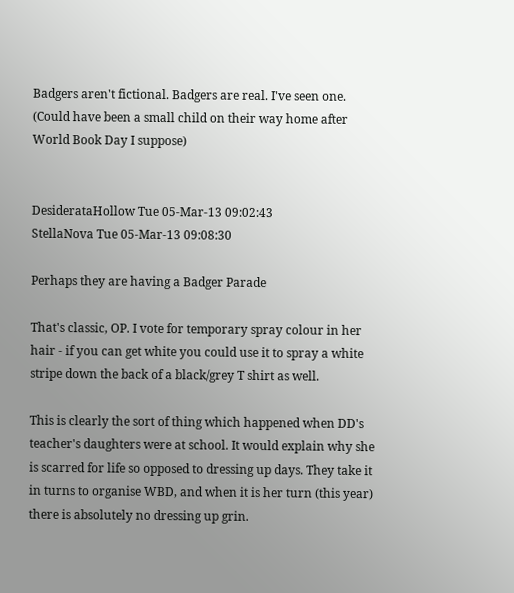Badgers aren't fictional. Badgers are real. I've seen one.
(Could have been a small child on their way home after World Book Day I suppose)


DesiderataHollow Tue 05-Mar-13 09:02:43
StellaNova Tue 05-Mar-13 09:08:30

Perhaps they are having a Badger Parade

That's classic, OP. I vote for temporary spray colour in her hair - if you can get white you could use it to spray a white stripe down the back of a black/grey T shirt as well.

This is clearly the sort of thing which happened when DD's teacher's daughters were at school. It would explain why she is scarred for life so opposed to dressing up days. They take it in turns to organise WBD, and when it is her turn (this year) there is absolutely no dressing up grin.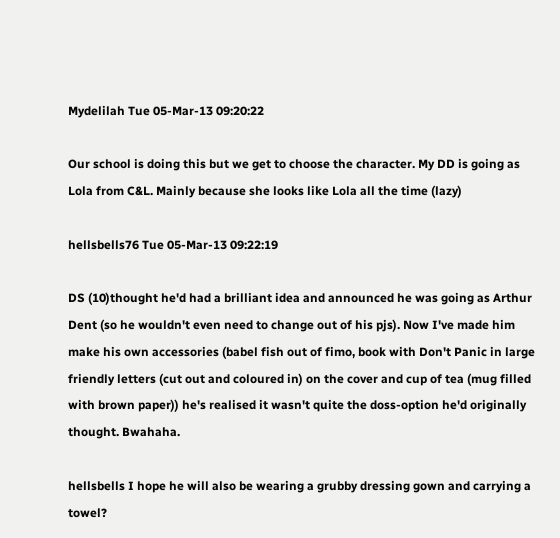Mydelilah Tue 05-Mar-13 09:20:22

Our school is doing this but we get to choose the character. My DD is going as Lola from C&L. Mainly because she looks like Lola all the time (lazy)

hellsbells76 Tue 05-Mar-13 09:22:19

DS (10)thought he'd had a brilliant idea and announced he was going as Arthur Dent (so he wouldn't even need to change out of his pjs). Now I've made him make his own accessories (babel fish out of fimo, book with Don't Panic in large friendly letters (cut out and coloured in) on the cover and cup of tea (mug filled with brown paper)) he's realised it wasn't quite the doss-option he'd originally thought. Bwahaha.

hellsbells I hope he will also be wearing a grubby dressing gown and carrying a towel?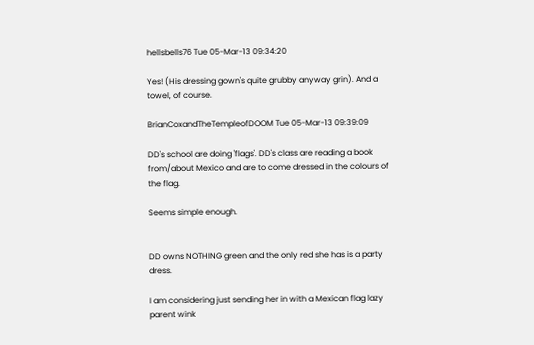hellsbells76 Tue 05-Mar-13 09:34:20

Yes! (His dressing gown's quite grubby anyway grin). And a towel, of course.

BrianCoxandTheTempleofDOOM Tue 05-Mar-13 09:39:09

DD's school are doing 'flags'. DD's class are reading a book from/about Mexico and are to come dressed in the colours of the flag.

Seems simple enough.


DD owns NOTHING green and the only red she has is a party dress.

I am considering just sending her in with a Mexican flag lazy parent wink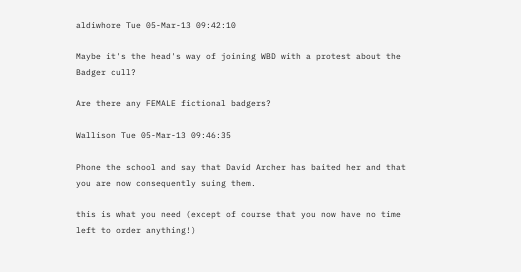aldiwhore Tue 05-Mar-13 09:42:10

Maybe it's the head's way of joining WBD with a protest about the Badger cull?

Are there any FEMALE fictional badgers?

Wallison Tue 05-Mar-13 09:46:35

Phone the school and say that David Archer has baited her and that you are now consequently suing them.

this is what you need (except of course that you now have no time left to order anything!)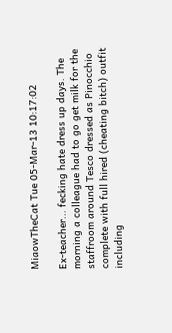MiaowTheCat Tue 05-Mar-13 10:17:02

Ex-teacher... fecking hate dress up days. The morning a colleague had to go get milk for the staffroom around Tesco dressed as Pinocchio complete with full hired (cheating bitch) outfit including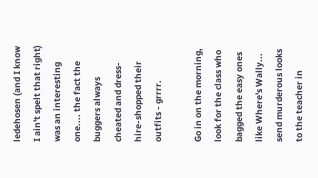ledehosen (and I know I ain't spelt that right) was an interesting one.... the fact the buggers always cheated and dress-hire-shopped their outfits - grrrr.

Go in on the morning, look for the class who bagged the easy ones like Where's Wally... send murderous looks to the teacher in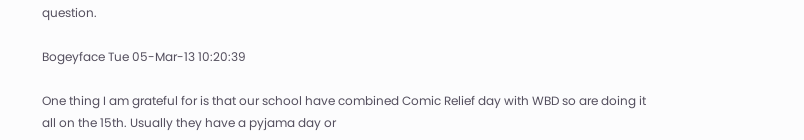question.

Bogeyface Tue 05-Mar-13 10:20:39

One thing I am grateful for is that our school have combined Comic Relief day with WBD so are doing it all on the 15th. Usually they have a pyjama day or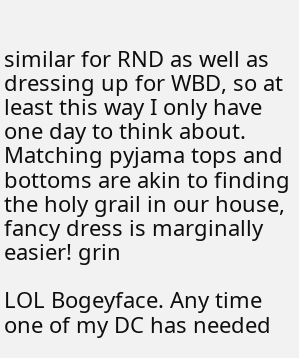similar for RND as well as dressing up for WBD, so at least this way I only have one day to think about. Matching pyjama tops and bottoms are akin to finding the holy grail in our house, fancy dress is marginally easier! grin

LOL Bogeyface. Any time one of my DC has needed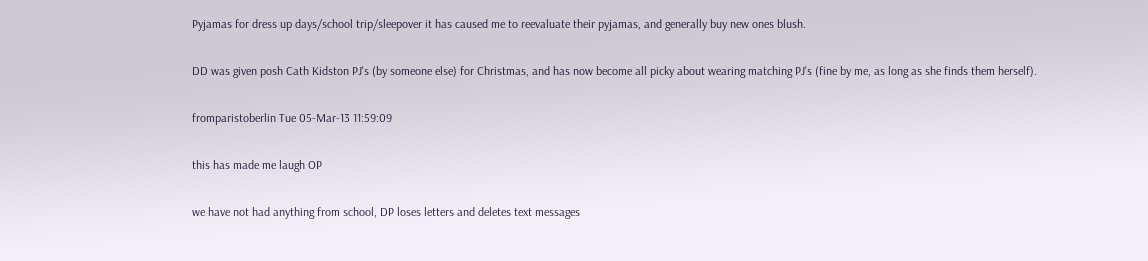Pyjamas for dress up days/school trip/sleepover it has caused me to reevaluate their pyjamas, and generally buy new ones blush.

DD was given posh Cath Kidston PJ's (by someone else) for Christmas, and has now become all picky about wearing matching PJ's (fine by me, as long as she finds them herself).

fromparistoberlin Tue 05-Mar-13 11:59:09

this has made me laugh OP

we have not had anything from school, DP loses letters and deletes text messages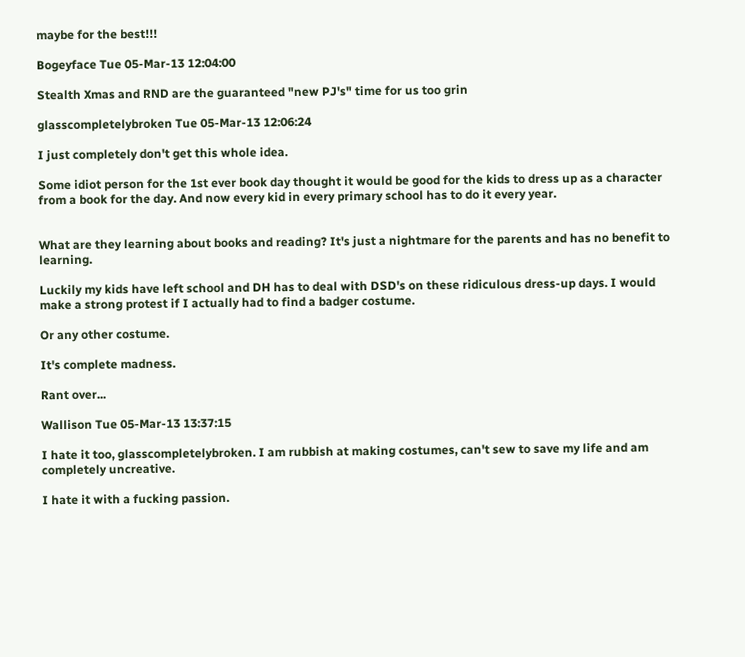maybe for the best!!!

Bogeyface Tue 05-Mar-13 12:04:00

Stealth Xmas and RND are the guaranteed "new PJ's" time for us too grin

glasscompletelybroken Tue 05-Mar-13 12:06:24

I just completely don't get this whole idea.

Some idiot person for the 1st ever book day thought it would be good for the kids to dress up as a character from a book for the day. And now every kid in every primary school has to do it every year.


What are they learning about books and reading? It's just a nightmare for the parents and has no benefit to learning.

Luckily my kids have left school and DH has to deal with DSD's on these ridiculous dress-up days. I would make a strong protest if I actually had to find a badger costume.

Or any other costume.

It's complete madness.

Rant over...

Wallison Tue 05-Mar-13 13:37:15

I hate it too, glasscompletelybroken. I am rubbish at making costumes, can't sew to save my life and am completely uncreative.

I hate it with a fucking passion.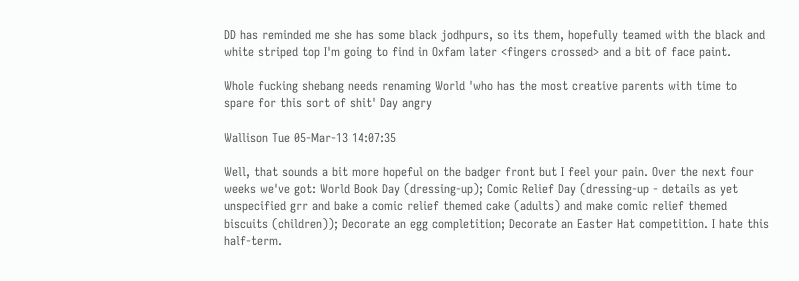DD has reminded me she has some black jodhpurs, so its them, hopefully teamed with the black and white striped top I'm going to find in Oxfam later <fingers crossed> and a bit of face paint.

Whole fucking shebang needs renaming World 'who has the most creative parents with time to spare for this sort of shit' Day angry

Wallison Tue 05-Mar-13 14:07:35

Well, that sounds a bit more hopeful on the badger front but I feel your pain. Over the next four weeks we've got: World Book Day (dressing-up); Comic Relief Day (dressing-up - details as yet unspecified grr and bake a comic relief themed cake (adults) and make comic relief themed biscuits (children)); Decorate an egg completition; Decorate an Easter Hat competition. I hate this half-term.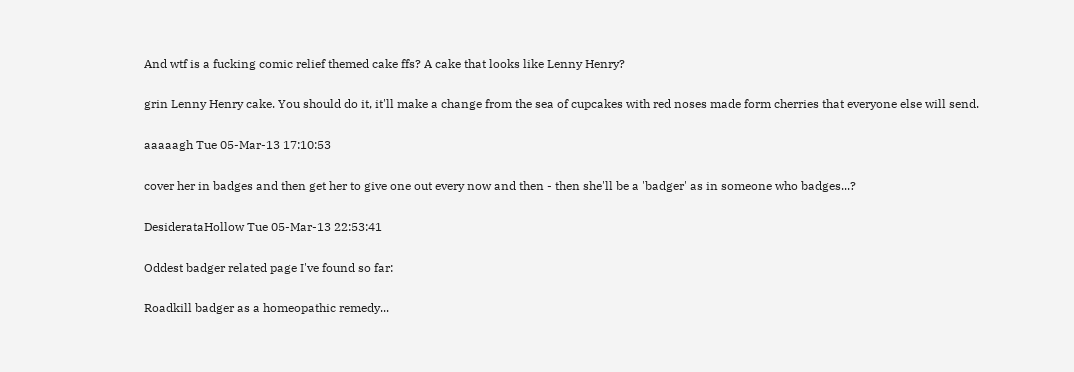And wtf is a fucking comic relief themed cake ffs? A cake that looks like Lenny Henry?

grin Lenny Henry cake. You should do it, it'll make a change from the sea of cupcakes with red noses made form cherries that everyone else will send.

aaaaagh Tue 05-Mar-13 17:10:53

cover her in badges and then get her to give one out every now and then - then she'll be a 'badger' as in someone who badges...?

DesiderataHollow Tue 05-Mar-13 22:53:41

Oddest badger related page I've found so far:

Roadkill badger as a homeopathic remedy...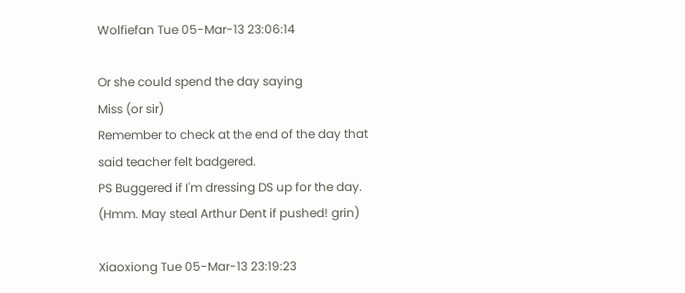Wolfiefan Tue 05-Mar-13 23:06:14

Or she could spend the day saying
Miss (or sir)
Remember to check at the end of the day that said teacher felt badgered.
PS Buggered if I'm dressing DS up for the day. (Hmm. May steal Arthur Dent if pushed! grin)

Xiaoxiong Tue 05-Mar-13 23:19:23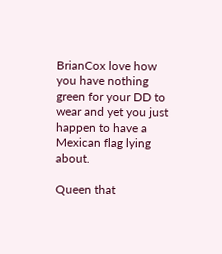BrianCox love how you have nothing green for your DD to wear and yet you just happen to have a Mexican flag lying about.

Queen that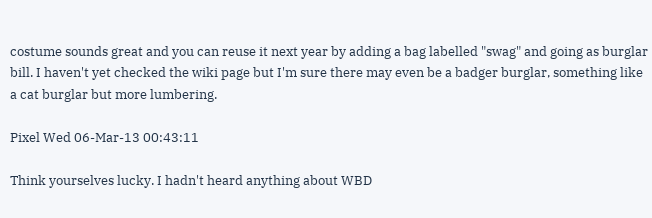costume sounds great and you can reuse it next year by adding a bag labelled "swag" and going as burglar bill. I haven't yet checked the wiki page but I'm sure there may even be a badger burglar, something like a cat burglar but more lumbering.

Pixel Wed 06-Mar-13 00:43:11

Think yourselves lucky. I hadn't heard anything about WBD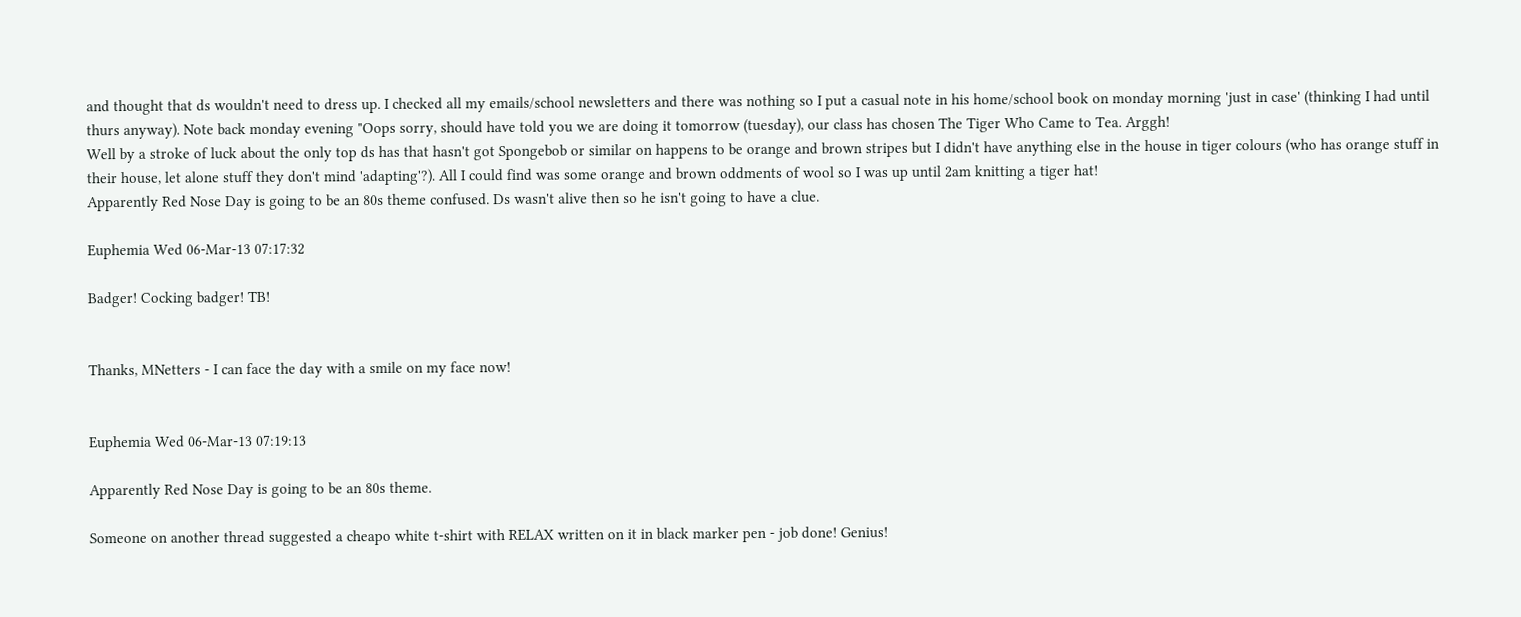and thought that ds wouldn't need to dress up. I checked all my emails/school newsletters and there was nothing so I put a casual note in his home/school book on monday morning 'just in case' (thinking I had until thurs anyway). Note back monday evening "Oops sorry, should have told you we are doing it tomorrow (tuesday), our class has chosen The Tiger Who Came to Tea. Arggh!
Well by a stroke of luck about the only top ds has that hasn't got Spongebob or similar on happens to be orange and brown stripes but I didn't have anything else in the house in tiger colours (who has orange stuff in their house, let alone stuff they don't mind 'adapting'?). All I could find was some orange and brown oddments of wool so I was up until 2am knitting a tiger hat!
Apparently Red Nose Day is going to be an 80s theme confused. Ds wasn't alive then so he isn't going to have a clue.

Euphemia Wed 06-Mar-13 07:17:32

Badger! Cocking badger! TB!


Thanks, MNetters - I can face the day with a smile on my face now!


Euphemia Wed 06-Mar-13 07:19:13

Apparently Red Nose Day is going to be an 80s theme.

Someone on another thread suggested a cheapo white t-shirt with RELAX written on it in black marker pen - job done! Genius!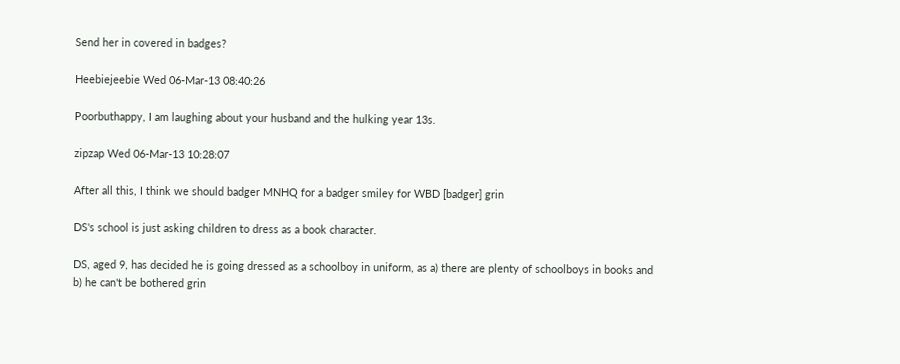Send her in covered in badges?

Heebiejeebie Wed 06-Mar-13 08:40:26

Poorbuthappy, I am laughing about your husband and the hulking year 13s.

zipzap Wed 06-Mar-13 10:28:07

After all this, I think we should badger MNHQ for a badger smiley for WBD [badger] grin

DS's school is just asking children to dress as a book character.

DS, aged 9, has decided he is going dressed as a schoolboy in uniform, as a) there are plenty of schoolboys in books and b) he can't be bothered grin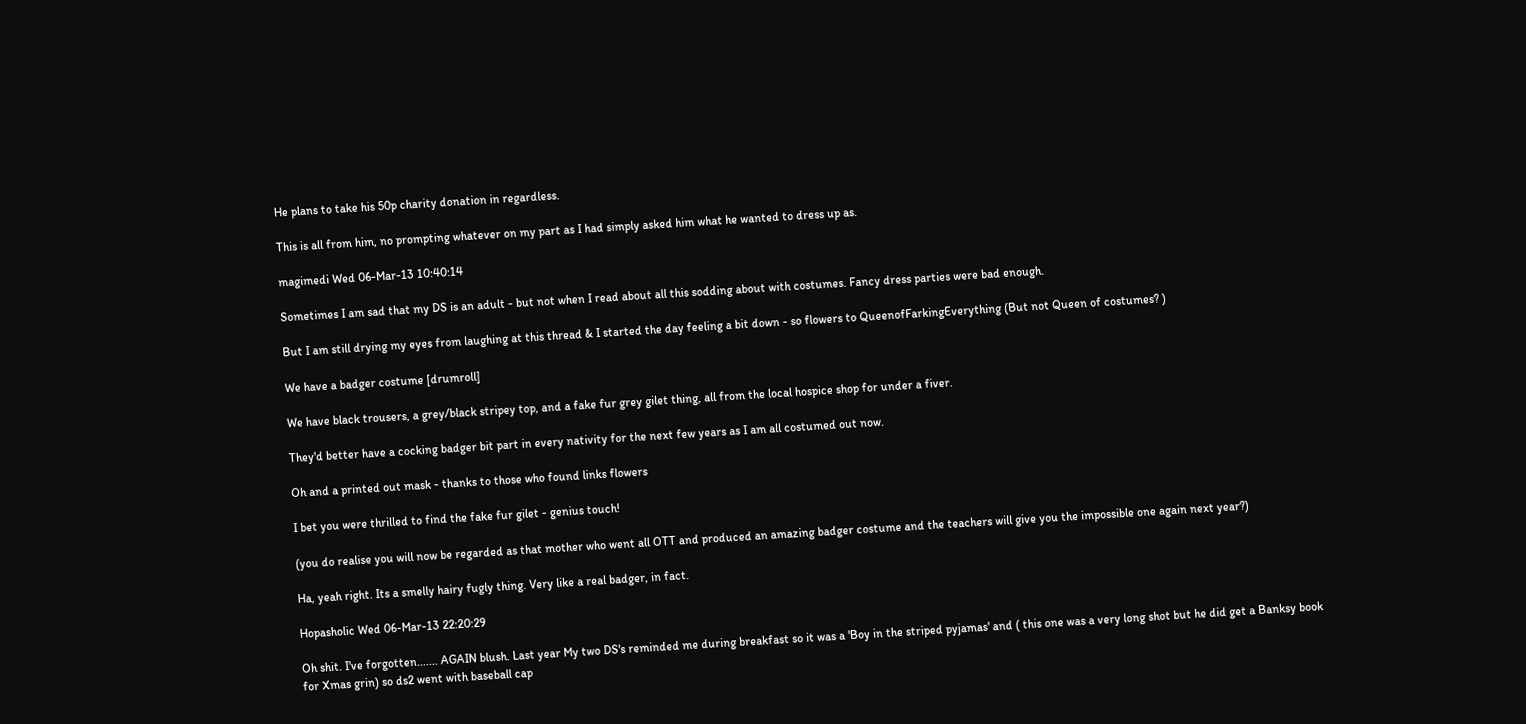He plans to take his 50p charity donation in regardless.

This is all from him, no prompting whatever on my part as I had simply asked him what he wanted to dress up as.

magimedi Wed 06-Mar-13 10:40:14

Sometimes I am sad that my DS is an adult - but not when I read about all this sodding about with costumes. Fancy dress parties were bad enough.

But I am still drying my eyes from laughing at this thread & I started the day feeling a bit down - so flowers to QueenofFarkingEverything (But not Queen of costumes? )

We have a badger costume [drumroll]

We have black trousers, a grey/black stripey top, and a fake fur grey gilet thing, all from the local hospice shop for under a fiver.

They'd better have a cocking badger bit part in every nativity for the next few years as I am all costumed out now.

Oh and a printed out mask - thanks to those who found links flowers

I bet you were thrilled to find the fake fur gilet - genius touch!

(you do realise you will now be regarded as that mother who went all OTT and produced an amazing badger costume and the teachers will give you the impossible one again next year?)

Ha, yeah right. Its a smelly hairy fugly thing. Very like a real badger, in fact.

Hopasholic Wed 06-Mar-13 22:20:29

Oh shit. I've forgotten....... AGAIN blush. Last year My two DS's reminded me during breakfast so it was a 'Boy in the striped pyjamas' and ( this one was a very long shot but he did get a Banksy book for Xmas grin) so ds2 went with baseball cap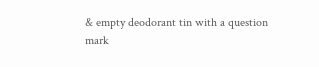& empty deodorant tin with a question mark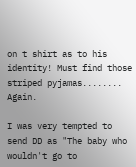on t shirt as to his identity! Must find those striped pyjamas........ Again.

I was very tempted to send DD as "The baby who wouldn't go to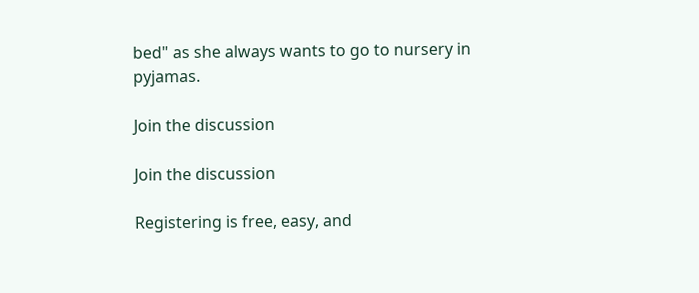bed" as she always wants to go to nursery in pyjamas.

Join the discussion

Join the discussion

Registering is free, easy, and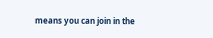means you can join in the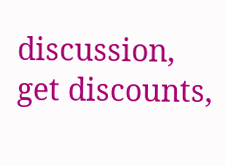discussion, get discounts,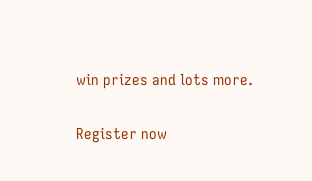win prizes and lots more.

Register now